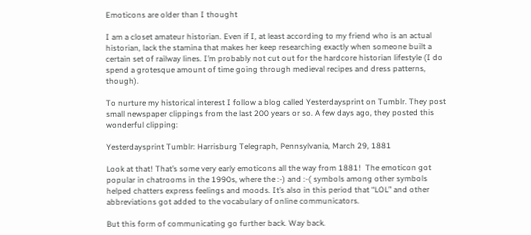Emoticons are older than I thought

I am a closet amateur historian. Even if I, at least according to my friend who is an actual historian, lack the stamina that makes her keep researching exactly when someone built a certain set of railway lines. I’m probably not cut out for the hardcore historian lifestyle (I do spend a grotesque amount of time going through medieval recipes and dress patterns, though).

To nurture my historical interest I follow a blog called Yesterdaysprint on Tumblr. They post small newspaper clippings from the last 200 years or so. A few days ago, they posted this wonderful clipping:

Yesterdaysprint Tumblr: Harrisburg Telegraph, Pennsylvania, March 29, 1881

Look at that! That’s some very early emoticons all the way from 1881!  The emoticon got popular in chatrooms in the 1990s, where the :-) and :-( symbols among other symbols helped chatters express feelings and moods. It’s also in this period that “LOL” and other abbreviations got added to the vocabulary of online communicators.

But this form of communicating go further back. Way back.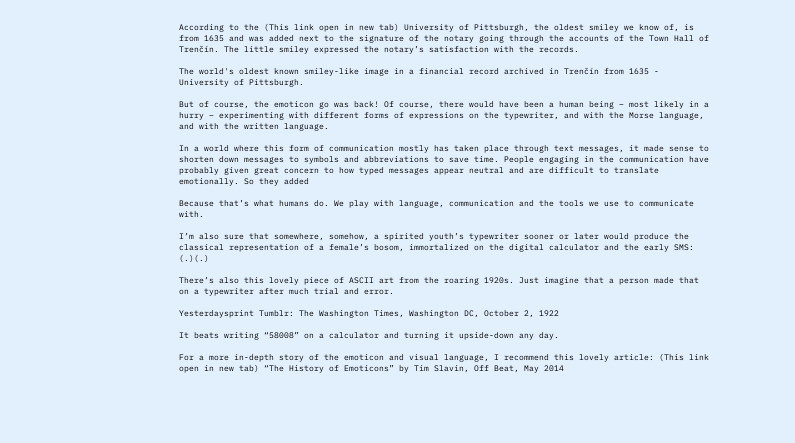According to the (This link open in new tab) University of Pittsburgh, the oldest smiley we know of, is from 1635 and was added next to the signature of the notary going through the accounts of the Town Hall of Trenčín. The little smiley expressed the notary’s satisfaction with the records.

The world's oldest known smiley-like image in a financial record archived in Trenčín from 1635 - University of Pittsburgh.

But of course, the emoticon go was back! Of course, there would have been a human being – most likely in a hurry – experimenting with different forms of expressions on the typewriter, and with the Morse language, and with the written language.

In a world where this form of communication mostly has taken place through text messages, it made sense to shorten down messages to symbols and abbreviations to save time. People engaging in the communication have probably given great concern to how typed messages appear neutral and are difficult to translate emotionally. So they added

Because that’s what humans do. We play with language, communication and the tools we use to communicate with.

I’m also sure that somewhere, somehow, a spirited youth’s typewriter sooner or later would produce the classical representation of a female’s bosom, immortalized on the digital calculator and the early SMS: (.)(.)

There’s also this lovely piece of ASCII art from the roaring 1920s. Just imagine that a person made that on a typewriter after much trial and error.

Yesterdaysprint Tumblr: The Washington Times, Washington DC, October 2, 1922

It beats writing “58008” on a calculator and turning it upside-down any day.

For a more in-depth story of the emoticon and visual language, I recommend this lovely article: (This link open in new tab) “The History of Emoticons” by Tim Slavin, Off Beat, May 2014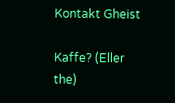Kontakt Gheist

Kaffe? (Eller the)